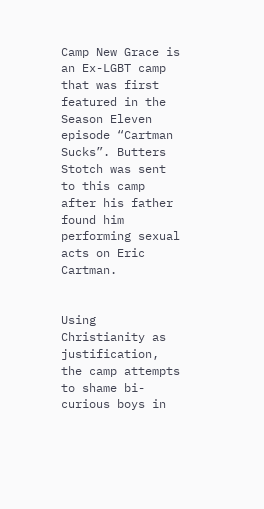Camp New Grace is an Ex-LGBT camp that was first featured in the Season Eleven episode “Cartman Sucks”. Butters Stotch was sent to this camp after his father found him performing sexual acts on Eric Cartman.


Using Christianity as justification, the camp attempts to shame bi-curious boys in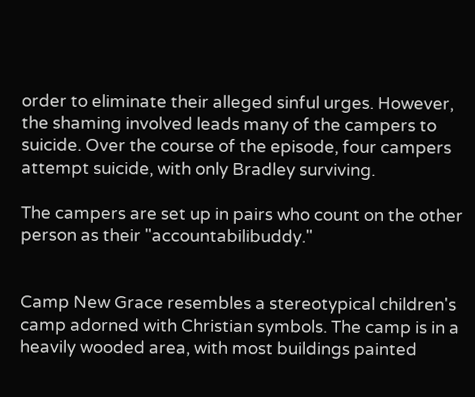order to eliminate their alleged sinful urges. However, the shaming involved leads many of the campers to suicide. Over the course of the episode, four campers attempt suicide, with only Bradley surviving.

The campers are set up in pairs who count on the other person as their "accountabilibuddy."


Camp New Grace resembles a stereotypical children's camp adorned with Christian symbols. The camp is in a heavily wooded area, with most buildings painted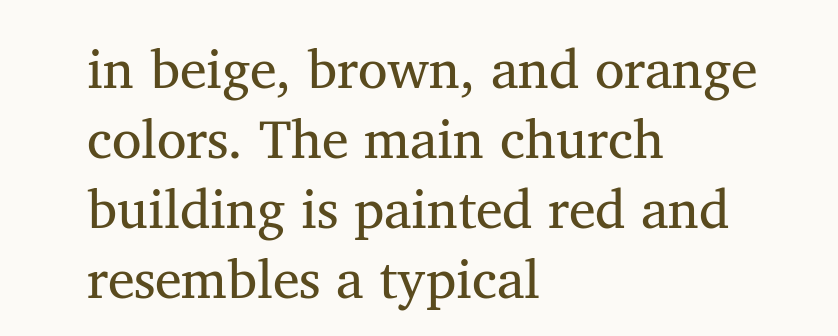in beige, brown, and orange colors. The main church building is painted red and resembles a typical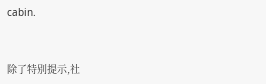cabin.


除了特别提示,社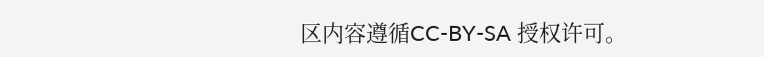区内容遵循CC-BY-SA 授权许可。